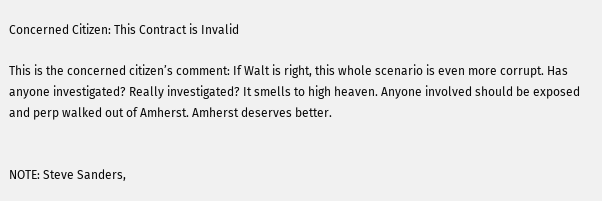Concerned Citizen: This Contract is Invalid

This is the concerned citizen’s comment: If Walt is right, this whole scenario is even more corrupt. Has anyone investigated? Really investigated? It smells to high heaven. Anyone involved should be exposed and perp walked out of Amherst. Amherst deserves better.


NOTE: Steve Sanders,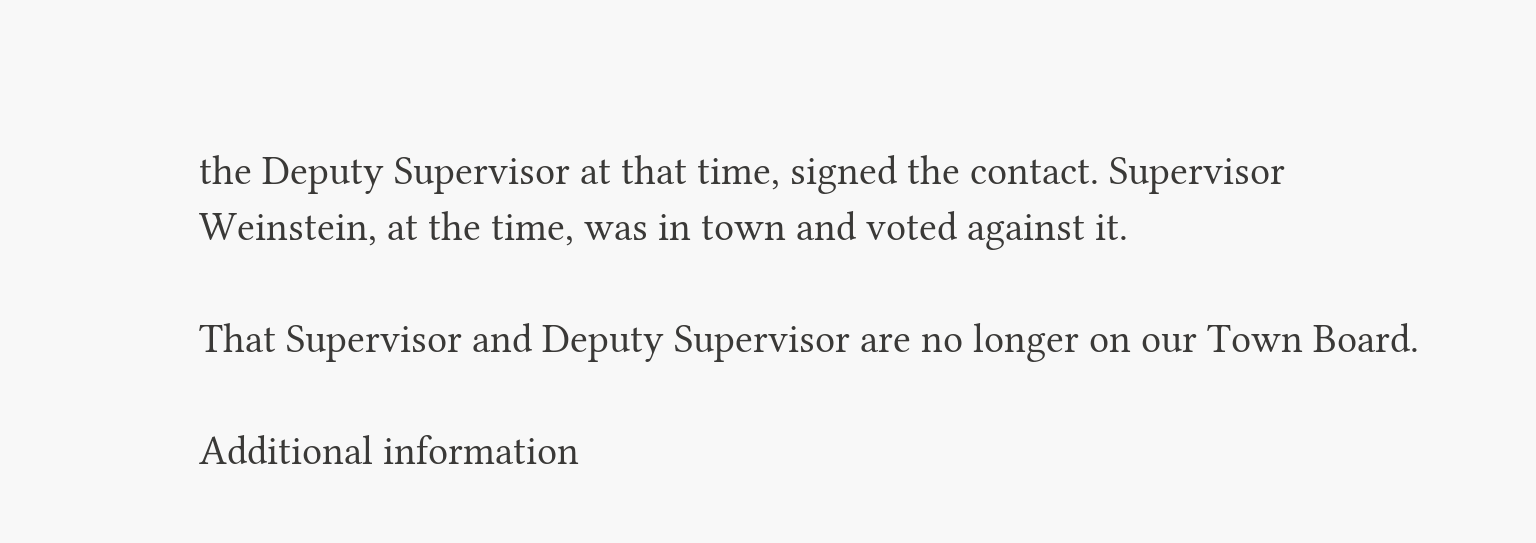the Deputy Supervisor at that time, signed the contact. Supervisor Weinstein, at the time, was in town and voted against it.

That Supervisor and Deputy Supervisor are no longer on our Town Board.

Additional information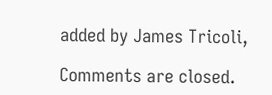added by James Tricoli,

Comments are closed.